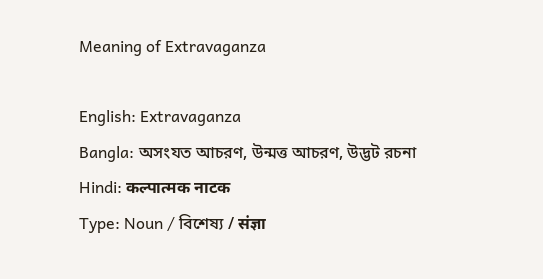Meaning of Extravaganza

English: Extravaganza
Bangla: অসংযত আচরণ, উন্মত্ত আচরণ, উদ্ভট রচনা
Hindi: कल्पात्मक नाटक
Type: Noun / বিশেষ্য / संज्ञा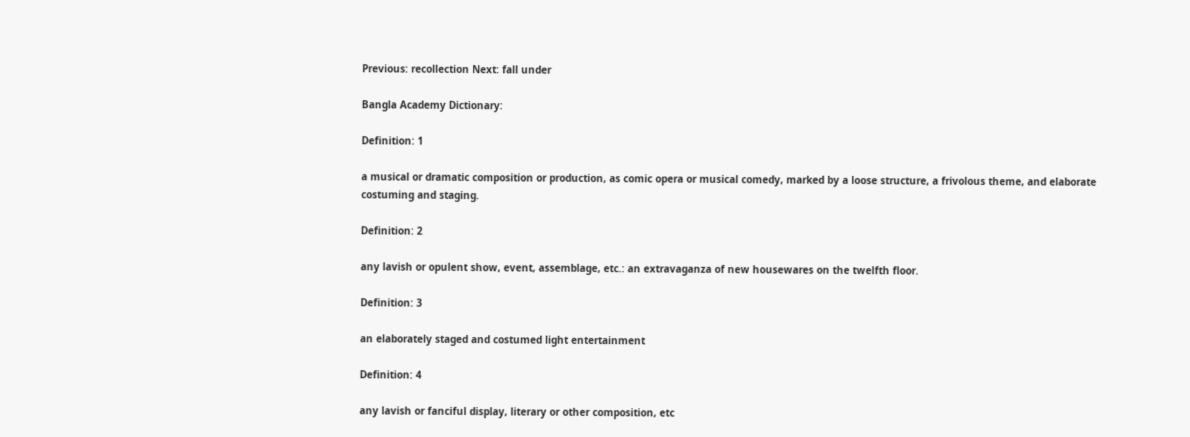Previous: recollection Next: fall under

Bangla Academy Dictionary:

Definition: 1

a musical or dramatic composition or production, as comic opera or musical comedy, marked by a loose structure, a frivolous theme, and elaborate costuming and staging.

Definition: 2

any lavish or opulent show, event, assemblage, etc.: an extravaganza of new housewares on the twelfth floor.

Definition: 3

an elaborately staged and costumed light entertainment

Definition: 4

any lavish or fanciful display, literary or other composition, etc